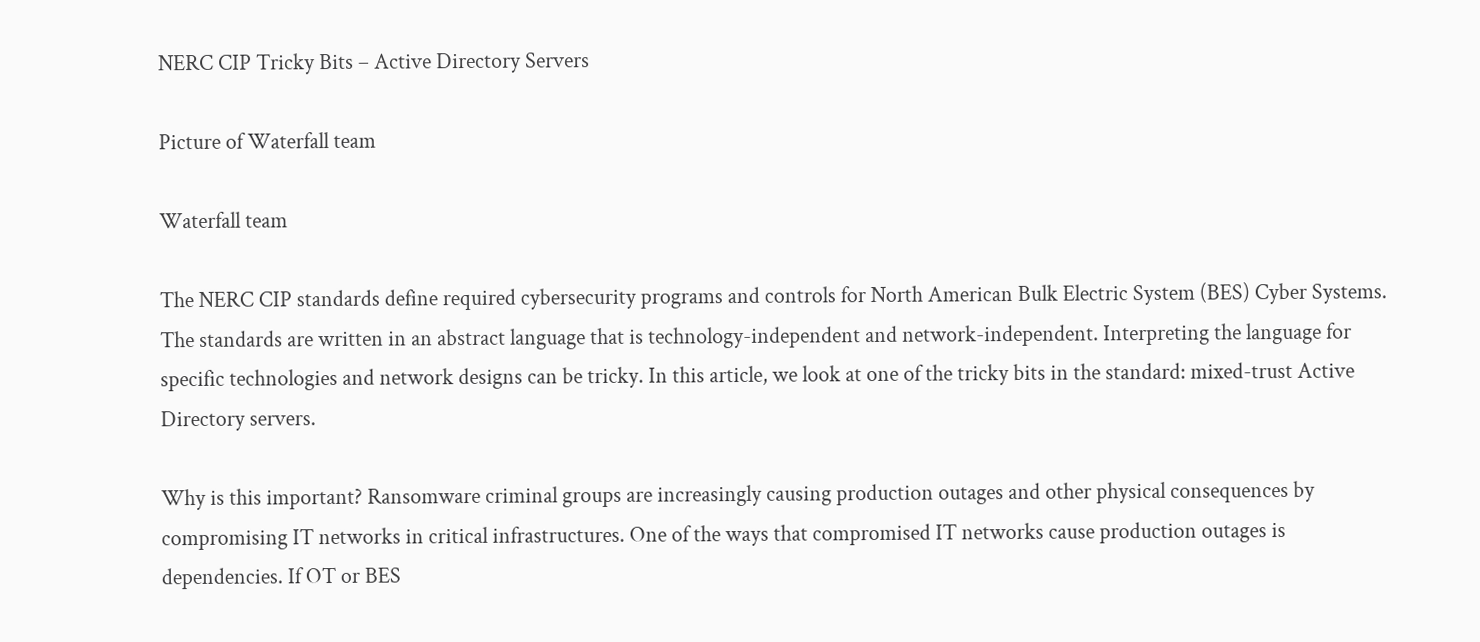NERC CIP Tricky Bits – Active Directory Servers

Picture of Waterfall team

Waterfall team

The NERC CIP standards define required cybersecurity programs and controls for North American Bulk Electric System (BES) Cyber Systems. The standards are written in an abstract language that is technology-independent and network-independent. Interpreting the language for specific technologies and network designs can be tricky. In this article, we look at one of the tricky bits in the standard: mixed-trust Active Directory servers.

Why is this important? Ransomware criminal groups are increasingly causing production outages and other physical consequences by compromising IT networks in critical infrastructures. One of the ways that compromised IT networks cause production outages is dependencies. If OT or BES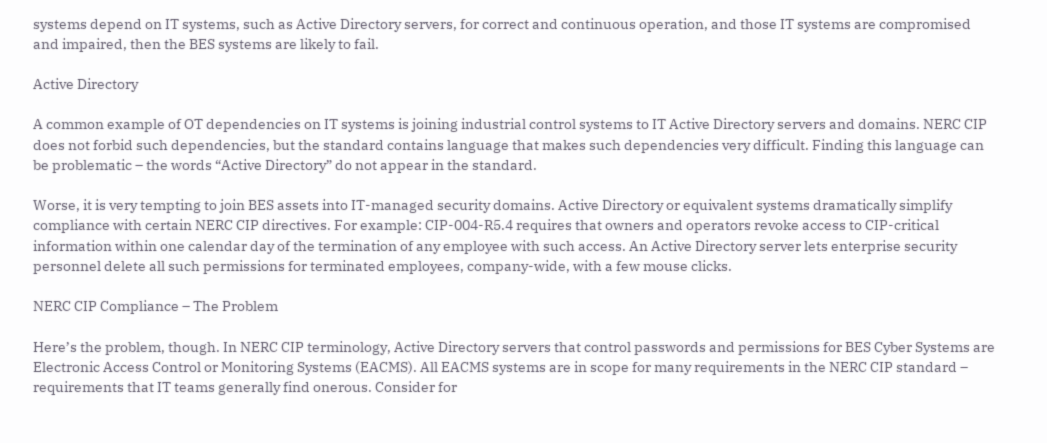systems depend on IT systems, such as Active Directory servers, for correct and continuous operation, and those IT systems are compromised and impaired, then the BES systems are likely to fail.

Active Directory

A common example of OT dependencies on IT systems is joining industrial control systems to IT Active Directory servers and domains. NERC CIP does not forbid such dependencies, but the standard contains language that makes such dependencies very difficult. Finding this language can be problematic – the words “Active Directory” do not appear in the standard.

Worse, it is very tempting to join BES assets into IT-managed security domains. Active Directory or equivalent systems dramatically simplify compliance with certain NERC CIP directives. For example: CIP-004-R5.4 requires that owners and operators revoke access to CIP-critical information within one calendar day of the termination of any employee with such access. An Active Directory server lets enterprise security personnel delete all such permissions for terminated employees, company-wide, with a few mouse clicks.

NERC CIP Compliance – The Problem

Here’s the problem, though. In NERC CIP terminology, Active Directory servers that control passwords and permissions for BES Cyber Systems are Electronic Access Control or Monitoring Systems (EACMS). All EACMS systems are in scope for many requirements in the NERC CIP standard – requirements that IT teams generally find onerous. Consider for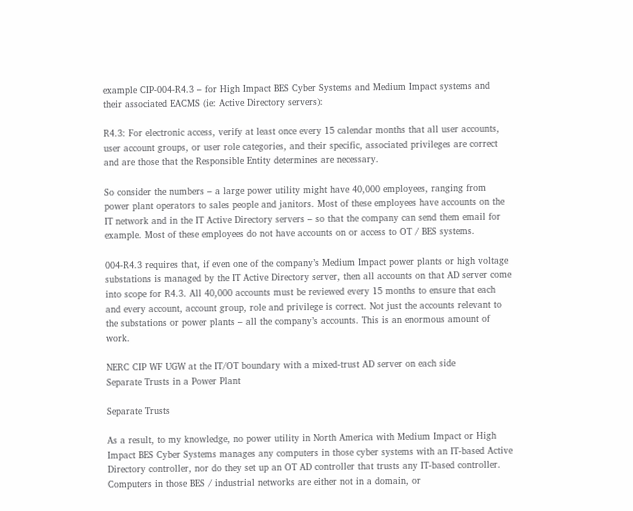example CIP-004-R4.3 – for High Impact BES Cyber Systems and Medium Impact systems and their associated EACMS (ie: Active Directory servers):

R4.3: For electronic access, verify at least once every 15 calendar months that all user accounts, user account groups, or user role categories, and their specific, associated privileges are correct and are those that the Responsible Entity determines are necessary.

So consider the numbers – a large power utility might have 40,000 employees, ranging from power plant operators to sales people and janitors. Most of these employees have accounts on the IT network and in the IT Active Directory servers – so that the company can send them email for example. Most of these employees do not have accounts on or access to OT / BES systems.

004-R4.3 requires that, if even one of the company’s Medium Impact power plants or high voltage substations is managed by the IT Active Directory server, then all accounts on that AD server come into scope for R4.3. All 40,000 accounts must be reviewed every 15 months to ensure that each and every account, account group, role and privilege is correct. Not just the accounts relevant to the substations or power plants – all the company’s accounts. This is an enormous amount of work.

NERC CIP WF UGW at the IT/OT boundary with a mixed-trust AD server on each side
Separate Trusts in a Power Plant

Separate Trusts

As a result, to my knowledge, no power utility in North America with Medium Impact or High Impact BES Cyber Systems manages any computers in those cyber systems with an IT-based Active Directory controller, nor do they set up an OT AD controller that trusts any IT-based controller. Computers in those BES / industrial networks are either not in a domain, or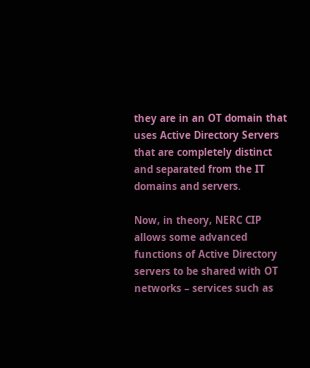they are in an OT domain that uses Active Directory Servers that are completely distinct and separated from the IT domains and servers.

Now, in theory, NERC CIP allows some advanced functions of Active Directory servers to be shared with OT networks – services such as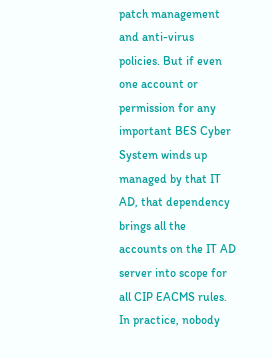patch management and anti-virus policies. But if even one account or permission for any important BES Cyber System winds up managed by that IT AD, that dependency brings all the accounts on the IT AD server into scope for all CIP EACMS rules. In practice, nobody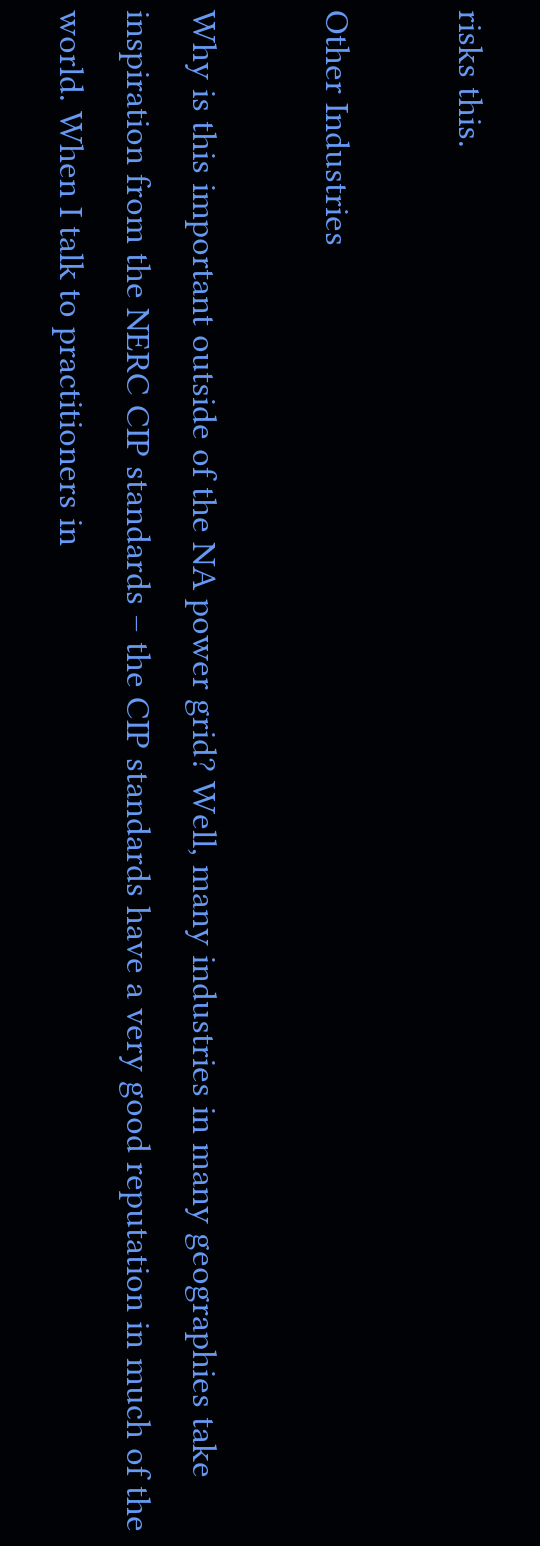risks this.

Other Industries

Why is this important outside of the NA power grid? Well, many industries in many geographies take inspiration from the NERC CIP standards – the CIP standards have a very good reputation in much of the world. When I talk to practitioners in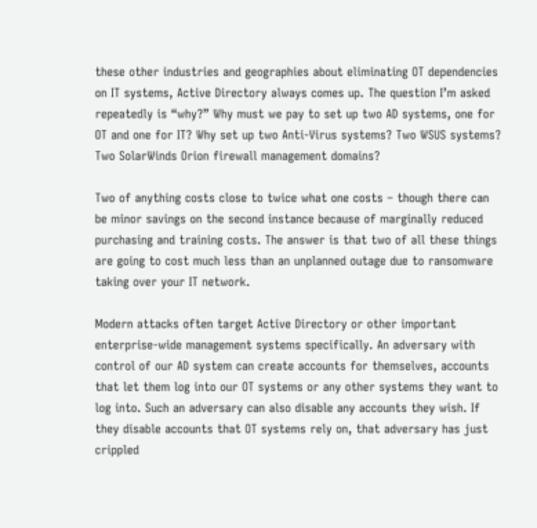these other industries and geographies about eliminating OT dependencies on IT systems, Active Directory always comes up. The question I’m asked repeatedly is “why?” Why must we pay to set up two AD systems, one for OT and one for IT? Why set up two Anti-Virus systems? Two WSUS systems? Two SolarWinds Orion firewall management domains?

Two of anything costs close to twice what one costs – though there can be minor savings on the second instance because of marginally reduced purchasing and training costs. The answer is that two of all these things are going to cost much less than an unplanned outage due to ransomware taking over your IT network.

Modern attacks often target Active Directory or other important enterprise-wide management systems specifically. An adversary with control of our AD system can create accounts for themselves, accounts that let them log into our OT systems or any other systems they want to log into. Such an adversary can also disable any accounts they wish. If they disable accounts that OT systems rely on, that adversary has just crippled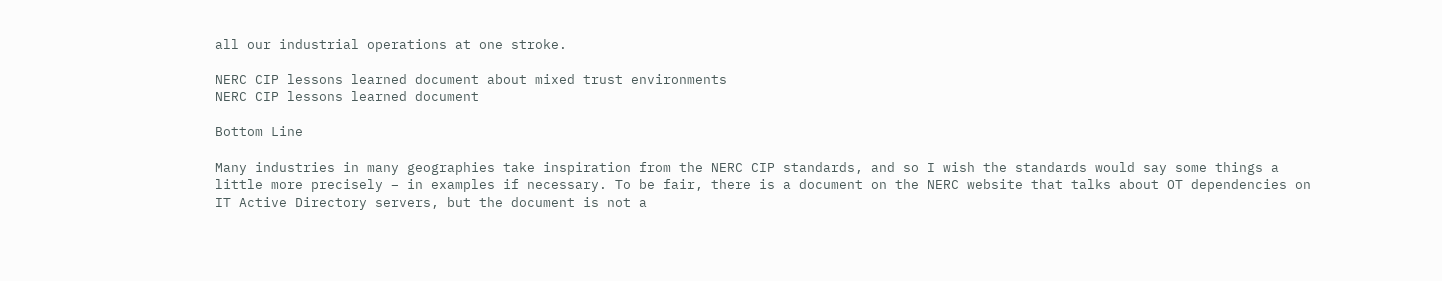all our industrial operations at one stroke.

NERC CIP lessons learned document about mixed trust environments
NERC CIP lessons learned document

Bottom Line

Many industries in many geographies take inspiration from the NERC CIP standards, and so I wish the standards would say some things a little more precisely – in examples if necessary. To be fair, there is a document on the NERC website that talks about OT dependencies on IT Active Directory servers, but the document is not a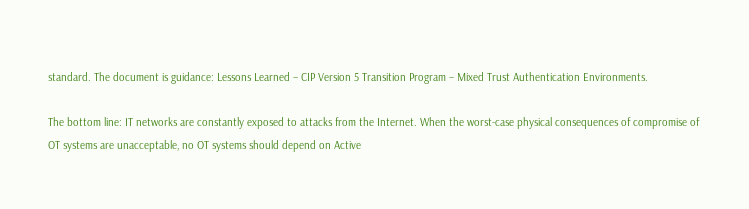standard. The document is guidance: Lessons Learned – CIP Version 5 Transition Program – Mixed Trust Authentication Environments.

The bottom line: IT networks are constantly exposed to attacks from the Internet. When the worst-case physical consequences of compromise of OT systems are unacceptable, no OT systems should depend on Active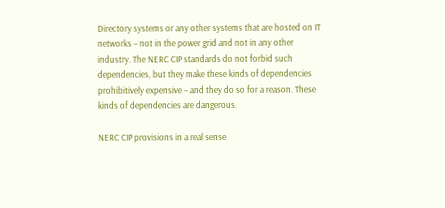Directory systems or any other systems that are hosted on IT networks – not in the power grid and not in any other industry. The NERC CIP standards do not forbid such dependencies, but they make these kinds of dependencies prohibitively expensive – and they do so for a reason. These kinds of dependencies are dangerous.

NERC CIP provisions in a real sense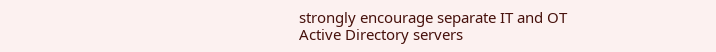strongly encourage separate IT and OT Active Directory servers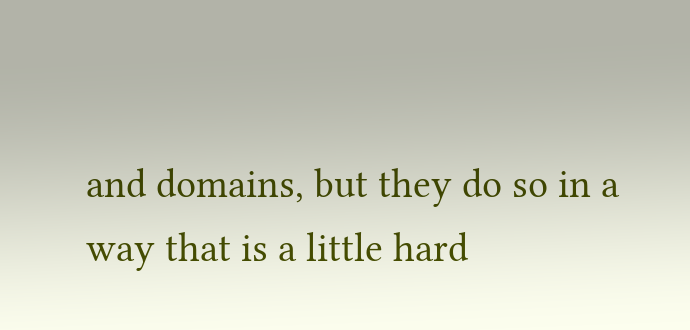and domains, but they do so in a way that is a little hard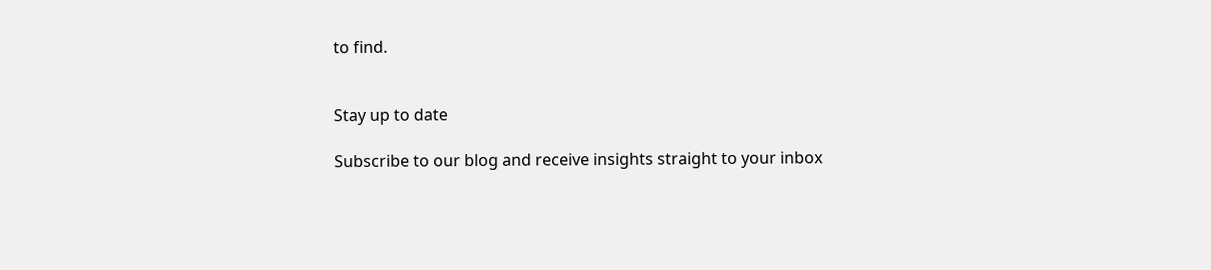to find.


Stay up to date

Subscribe to our blog and receive insights straight to your inbox